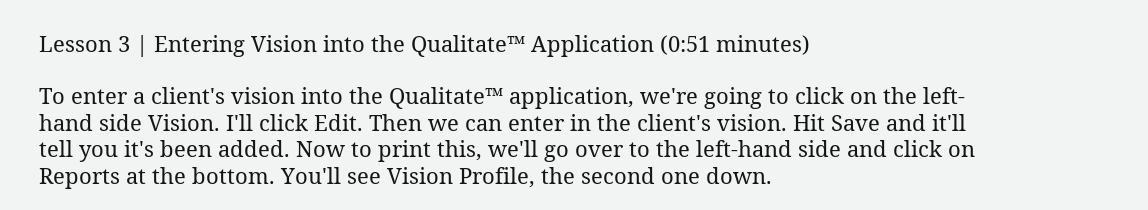Lesson 3 | Entering Vision into the Qualitate™ Application (0:51 minutes)

To enter a client's vision into the Qualitate™ application, we're going to click on the left-hand side Vision. I'll click Edit. Then we can enter in the client's vision. Hit Save and it'll tell you it's been added. Now to print this, we'll go over to the left-hand side and click on Reports at the bottom. You'll see Vision Profile, the second one down.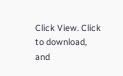Click View. Click to download, and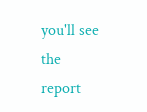you'll see the report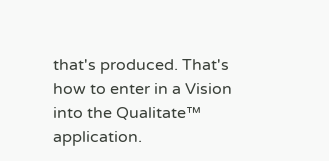that's produced. That's how to enter in a Vision into the Qualitate™ application.